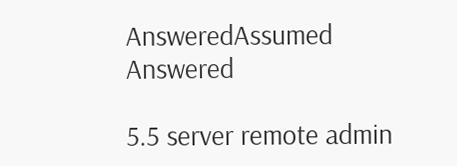AnsweredAssumed Answered

5.5 server remote admin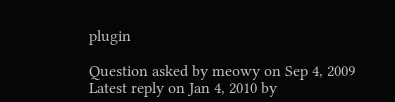plugin

Question asked by meowy on Sep 4, 2009
Latest reply on Jan 4, 2010 by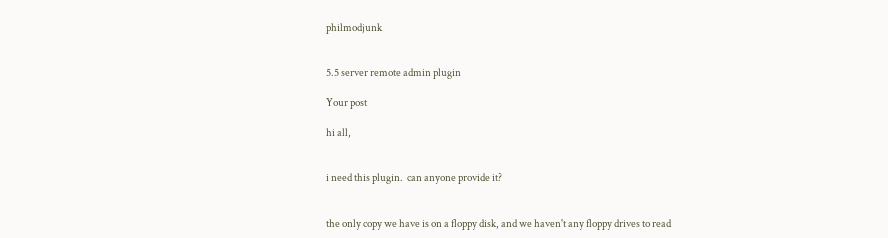philmodjunk


5.5 server remote admin plugin

Your post

hi all,


i need this plugin.  can anyone provide it?


the only copy we have is on a floppy disk, and we haven't any floppy drives to read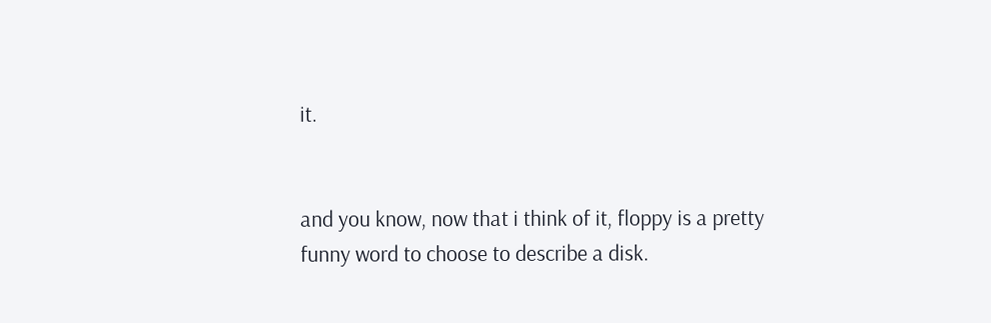it.


and you know, now that i think of it, floppy is a pretty funny word to choose to describe a disk.